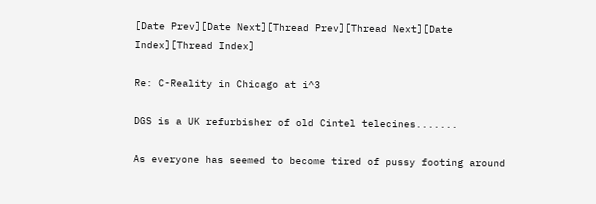[Date Prev][Date Next][Thread Prev][Thread Next][Date Index][Thread Index]

Re: C-Reality in Chicago at i^3

DGS is a UK refurbisher of old Cintel telecines.......

As everyone has seemed to become tired of pussy footing around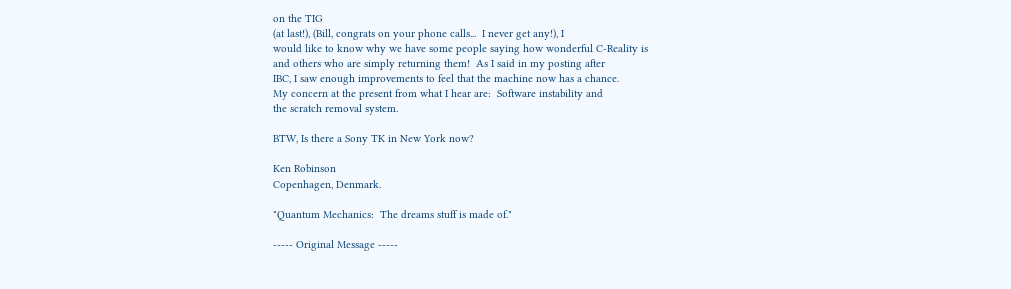on the TIG
(at last!), (Bill, congrats on your phone calls...  I never get any!), I
would like to know why we have some people saying how wonderful C-Reality is
and others who are simply returning them!  As I said in my posting after
IBC, I saw enough improvements to feel that the machine now has a chance.
My concern at the present from what I hear are:  Software instability and
the scratch removal system.

BTW, Is there a Sony TK in New York now?

Ken Robinson
Copenhagen, Denmark.

"Quantum Mechanics:  The dreams stuff is made of."

----- Original Message -----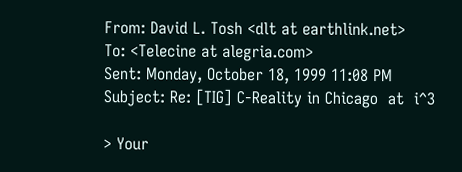From: David L. Tosh <dlt at earthlink.net>
To: <Telecine at alegria.com>
Sent: Monday, October 18, 1999 11:08 PM
Subject: Re: [TIG] C-Reality in Chicago  at  i^3

> Your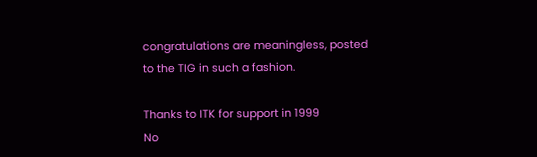congratulations are meaningless, posted to the TIG in such a fashion.

Thanks to ITK for support in 1999
No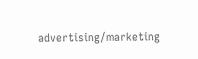advertising/marketing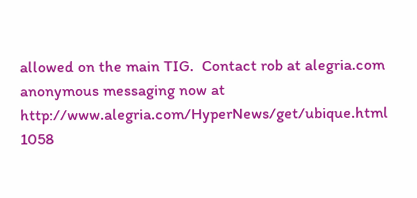allowed on the main TIG.  Contact rob at alegria.com
anonymous messaging now at http://www.alegria.com/HyperNews/get/ubique.html
1058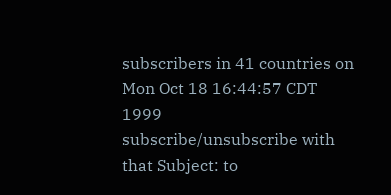subscribers in 41 countries on Mon Oct 18 16:44:57 CDT 1999
subscribe/unsubscribe with that Subject: to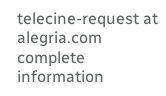telecine-request at alegria.com
complete information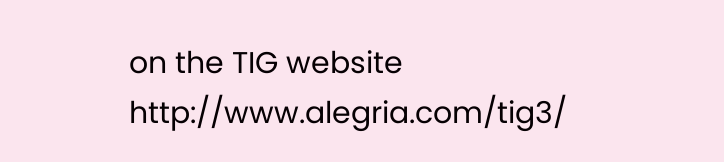on the TIG website http://www.alegria.com/tig3/